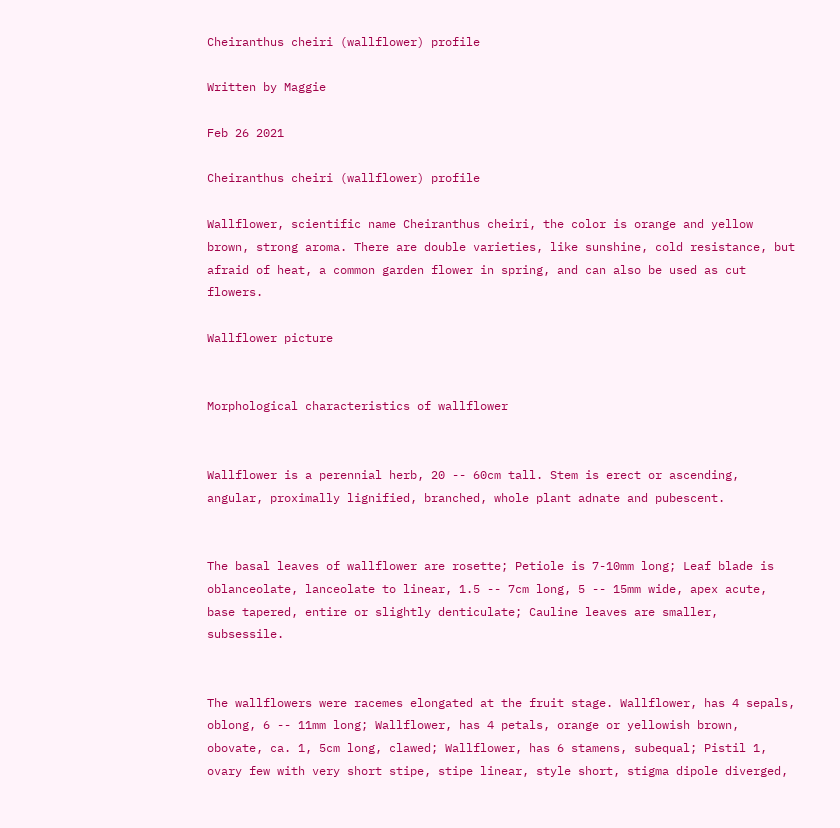Cheiranthus cheiri (wallflower) profile

Written by Maggie

Feb 26 2021

Cheiranthus cheiri (wallflower) profile

Wallflower, scientific name Cheiranthus cheiri, the color is orange and yellow brown, strong aroma. There are double varieties, like sunshine, cold resistance, but afraid of heat, a common garden flower in spring, and can also be used as cut flowers.

Wallflower picture


Morphological characteristics of wallflower


Wallflower is a perennial herb, 20 -- 60cm tall. Stem is erect or ascending, angular, proximally lignified, branched, whole plant adnate and pubescent.


The basal leaves of wallflower are rosette; Petiole is 7-10mm long; Leaf blade is oblanceolate, lanceolate to linear, 1.5 -- 7cm long, 5 -- 15mm wide, apex acute, base tapered, entire or slightly denticulate; Cauline leaves are smaller, subsessile.


The wallflowers were racemes elongated at the fruit stage. Wallflower, has 4 sepals, oblong, 6 -- 11mm long; Wallflower, has 4 petals, orange or yellowish brown, obovate, ca. 1, 5cm long, clawed; Wallflower, has 6 stamens, subequal; Pistil 1, ovary few with very short stipe, stipe linear, style short, stigma dipole diverged,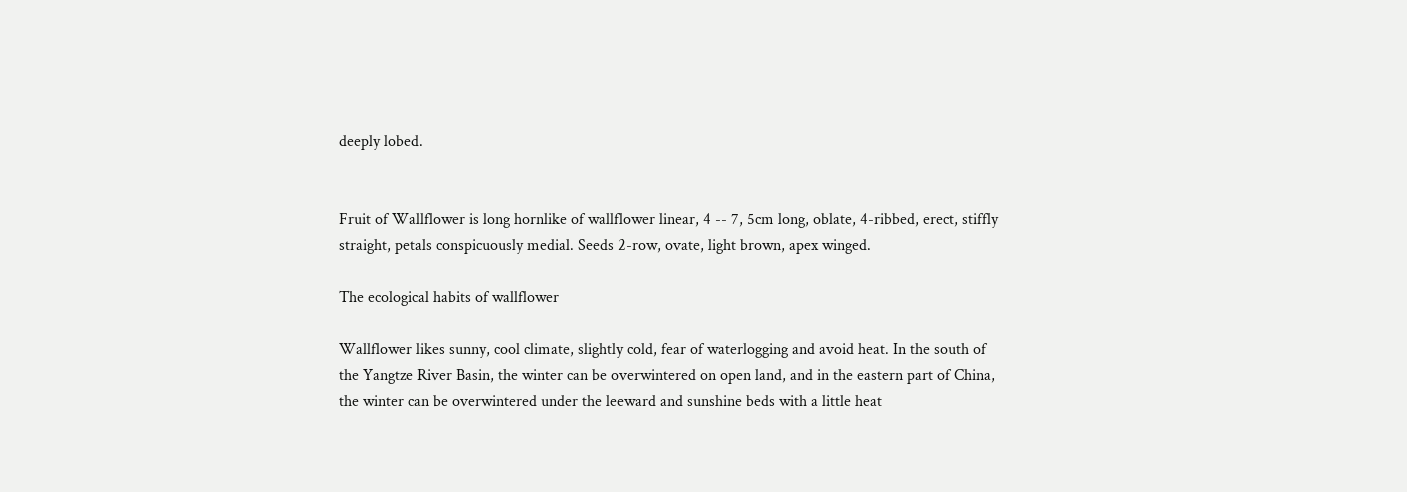deeply lobed.


Fruit of Wallflower is long hornlike of wallflower linear, 4 -- 7, 5cm long, oblate, 4-ribbed, erect, stiffly straight, petals conspicuously medial. Seeds 2-row, ovate, light brown, apex winged.

The ecological habits of wallflower

Wallflower likes sunny, cool climate, slightly cold, fear of waterlogging and avoid heat. In the south of the Yangtze River Basin, the winter can be overwintered on open land, and in the eastern part of China, the winter can be overwintered under the leeward and sunshine beds with a little heat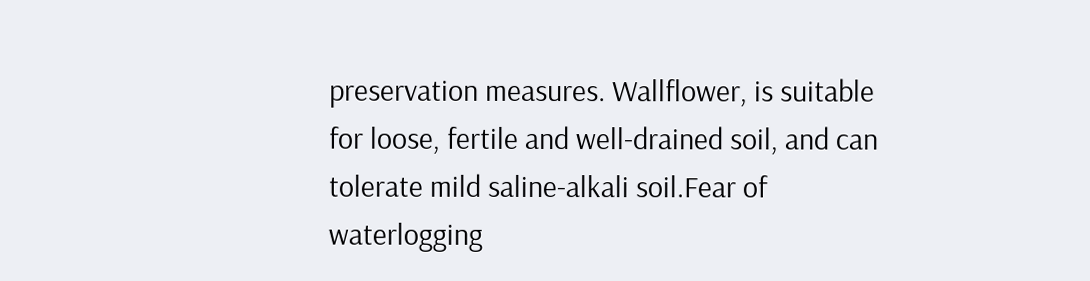preservation measures. Wallflower, is suitable for loose, fertile and well-drained soil, and can tolerate mild saline-alkali soil.Fear of waterlogging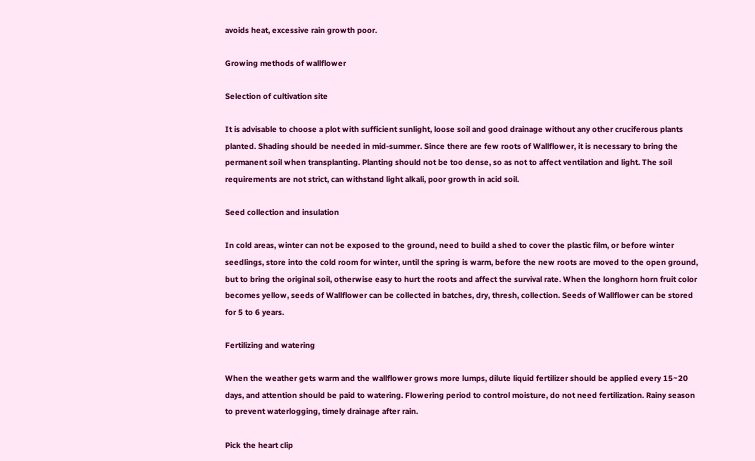avoids heat, excessive rain growth poor.

Growing methods of wallflower

Selection of cultivation site

It is advisable to choose a plot with sufficient sunlight, loose soil and good drainage without any other cruciferous plants planted. Shading should be needed in mid-summer. Since there are few roots of Wallflower, it is necessary to bring the permanent soil when transplanting. Planting should not be too dense, so as not to affect ventilation and light. The soil requirements are not strict, can withstand light alkali, poor growth in acid soil.

Seed collection and insulation

In cold areas, winter can not be exposed to the ground, need to build a shed to cover the plastic film, or before winter seedlings, store into the cold room for winter, until the spring is warm, before the new roots are moved to the open ground, but to bring the original soil, otherwise easy to hurt the roots and affect the survival rate. When the longhorn horn fruit color becomes yellow, seeds of Wallflower can be collected in batches, dry, thresh, collection. Seeds of Wallflower can be stored for 5 to 6 years.

Fertilizing and watering

When the weather gets warm and the wallflower grows more lumps, dilute liquid fertilizer should be applied every 15~20 days, and attention should be paid to watering. Flowering period to control moisture, do not need fertilization. Rainy season to prevent waterlogging, timely drainage after rain.

Pick the heart clip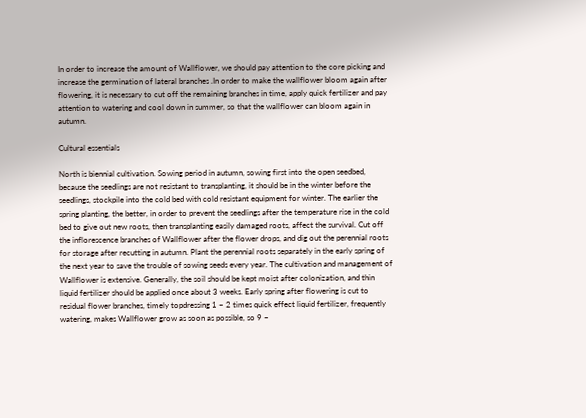In order to increase the amount of Wallflower, we should pay attention to the core picking and increase the germination of lateral branches .In order to make the wallflower bloom again after flowering, it is necessary to cut off the remaining branches in time, apply quick fertilizer and pay attention to watering and cool down in summer, so that the wallflower can bloom again in autumn.

Cultural essentials

North is biennial cultivation. Sowing period in autumn, sowing first into the open seedbed, because the seedlings are not resistant to transplanting, it should be in the winter before the seedlings, stockpile into the cold bed with cold resistant equipment for winter. The earlier the spring planting, the better, in order to prevent the seedlings after the temperature rise in the cold bed to give out new roots, then transplanting easily damaged roots, affect the survival. Cut off the inflorescence branches of Wallflower after the flower drops, and dig out the perennial roots for storage after recutting in autumn. Plant the perennial roots separately in the early spring of the next year to save the trouble of sowing seeds every year. The cultivation and management of Wallflower is extensive. Generally, the soil should be kept moist after colonization, and thin liquid fertilizer should be applied once about 3 weeks. Early spring after flowering is cut to residual flower branches, timely topdressing 1 ~ 2 times quick effect liquid fertilizer, frequently watering, makes Wallflower grow as soon as possible, so 9 ~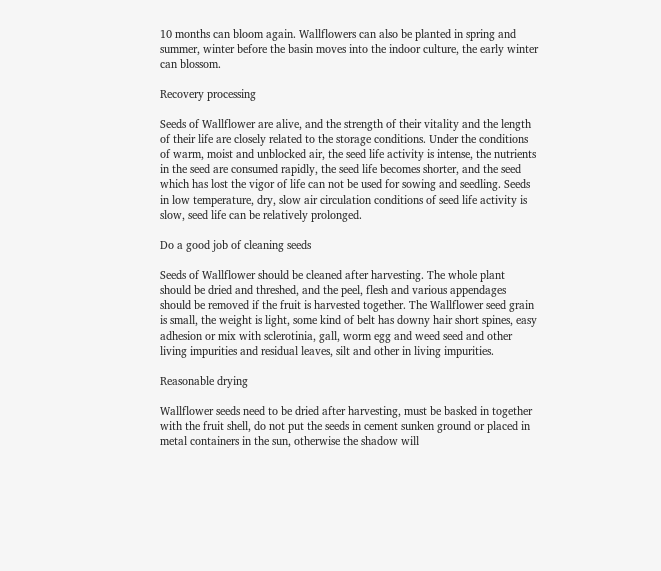10 months can bloom again. Wallflowers can also be planted in spring and summer, winter before the basin moves into the indoor culture, the early winter can blossom.

Recovery processing

Seeds of Wallflower are alive, and the strength of their vitality and the length of their life are closely related to the storage conditions. Under the conditions of warm, moist and unblocked air, the seed life activity is intense, the nutrients in the seed are consumed rapidly, the seed life becomes shorter, and the seed which has lost the vigor of life can not be used for sowing and seedling. Seeds in low temperature, dry, slow air circulation conditions of seed life activity is slow, seed life can be relatively prolonged.

Do a good job of cleaning seeds

Seeds of Wallflower should be cleaned after harvesting. The whole plant should be dried and threshed, and the peel, flesh and various appendages should be removed if the fruit is harvested together. The Wallflower seed grain is small, the weight is light, some kind of belt has downy hair short spines, easy adhesion or mix with sclerotinia, gall, worm egg and weed seed and other living impurities and residual leaves, silt and other in living impurities.

Reasonable drying

Wallflower seeds need to be dried after harvesting, must be basked in together with the fruit shell, do not put the seeds in cement sunken ground or placed in metal containers in the sun, otherwise the shadow will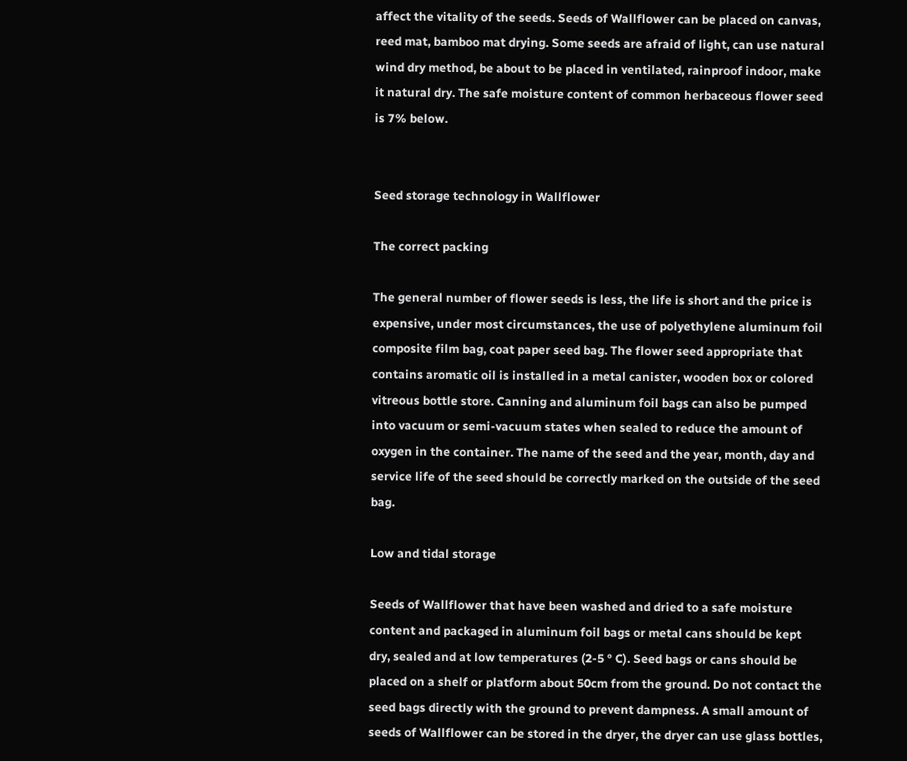affect the vitality of the seeds. Seeds of Wallflower can be placed on canvas, reed mat, bamboo mat drying. Some seeds are afraid of light, can use natural wind dry method, be about to be placed in ventilated, rainproof indoor, make it natural dry. The safe moisture content of common herbaceous flower seed is 7% below.


Seed storage technology in Wallflower

The correct packing

The general number of flower seeds is less, the life is short and the price is expensive, under most circumstances, the use of polyethylene aluminum foil composite film bag, coat paper seed bag. The flower seed appropriate that contains aromatic oil is installed in a metal canister, wooden box or colored vitreous bottle store. Canning and aluminum foil bags can also be pumped into vacuum or semi-vacuum states when sealed to reduce the amount of oxygen in the container. The name of the seed and the year, month, day and service life of the seed should be correctly marked on the outside of the seed bag.

Low and tidal storage

Seeds of Wallflower that have been washed and dried to a safe moisture content and packaged in aluminum foil bags or metal cans should be kept dry, sealed and at low temperatures (2-5 ° C). Seed bags or cans should be placed on a shelf or platform about 50cm from the ground. Do not contact the seed bags directly with the ground to prevent dampness. A small amount of seeds of Wallflower can be stored in the dryer, the dryer can use glass bottles,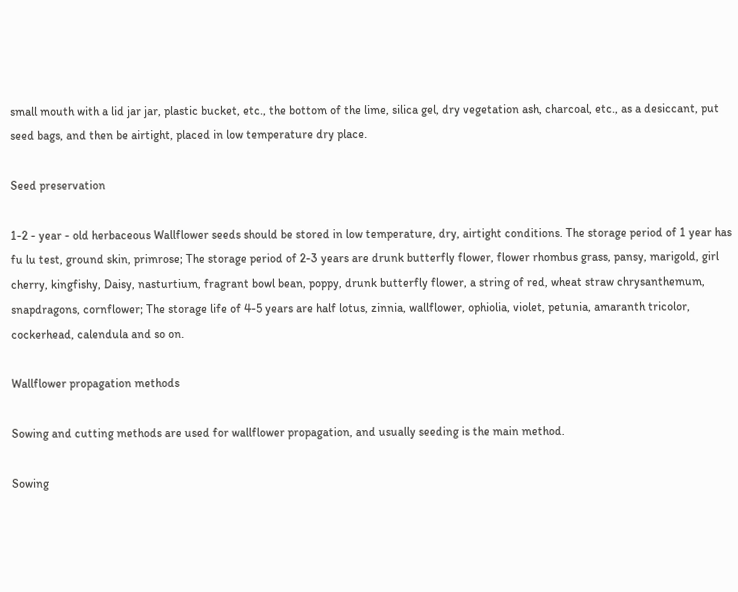small mouth with a lid jar jar, plastic bucket, etc., the bottom of the lime, silica gel, dry vegetation ash, charcoal, etc., as a desiccant, put seed bags, and then be airtight, placed in low temperature dry place.

Seed preservation

1-2 - year - old herbaceous Wallflower seeds should be stored in low temperature, dry, airtight conditions. The storage period of 1 year has fu lu test, ground skin, primrose; The storage period of 2-3 years are drunk butterfly flower, flower rhombus grass, pansy, marigold, girl cherry, kingfishy, Daisy, nasturtium, fragrant bowl bean, poppy, drunk butterfly flower, a string of red, wheat straw chrysanthemum, snapdragons, cornflower; The storage life of 4-5 years are half lotus, zinnia, wallflower, ophiolia, violet, petunia, amaranth tricolor, cockerhead, calendula and so on.

Wallflower propagation methods

Sowing and cutting methods are used for wallflower propagation, and usually seeding is the main method.

Sowing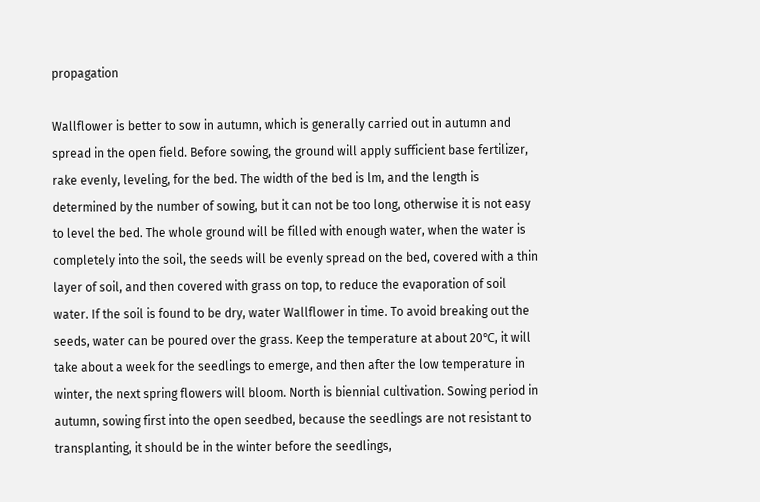propagation

Wallflower is better to sow in autumn, which is generally carried out in autumn and spread in the open field. Before sowing, the ground will apply sufficient base fertilizer, rake evenly, leveling, for the bed. The width of the bed is lm, and the length is determined by the number of sowing, but it can not be too long, otherwise it is not easy to level the bed. The whole ground will be filled with enough water, when the water is completely into the soil, the seeds will be evenly spread on the bed, covered with a thin layer of soil, and then covered with grass on top, to reduce the evaporation of soil water. If the soil is found to be dry, water Wallflower in time. To avoid breaking out the seeds, water can be poured over the grass. Keep the temperature at about 20℃, it will take about a week for the seedlings to emerge, and then after the low temperature in winter, the next spring flowers will bloom. North is biennial cultivation. Sowing period in autumn, sowing first into the open seedbed, because the seedlings are not resistant to transplanting, it should be in the winter before the seedlings,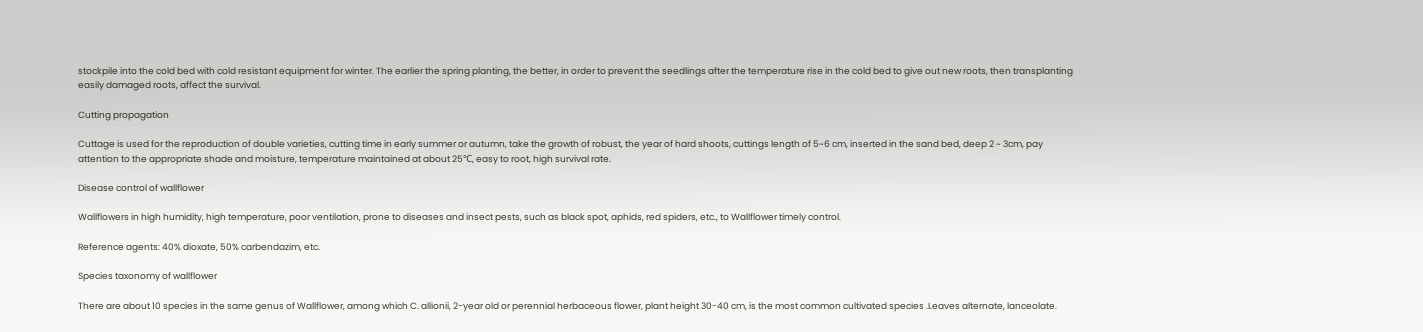stockpile into the cold bed with cold resistant equipment for winter. The earlier the spring planting, the better, in order to prevent the seedlings after the temperature rise in the cold bed to give out new roots, then transplanting easily damaged roots, affect the survival.

Cutting propagation

Cuttage is used for the reproduction of double varieties, cutting time in early summer or autumn, take the growth of robust, the year of hard shoots, cuttings length of 5~6 cm, inserted in the sand bed, deep 2 ~ 3cm, pay attention to the appropriate shade and moisture, temperature maintained at about 25℃, easy to root, high survival rate.

Disease control of wallflower

Wallflowers in high humidity, high temperature, poor ventilation, prone to diseases and insect pests, such as black spot, aphids, red spiders, etc., to Wallflower timely control.

Reference agents: 40% dioxate, 50% carbendazim, etc.

Species taxonomy of wallflower

There are about 10 species in the same genus of Wallflower, among which C. allionii, 2-year old or perennial herbaceous flower, plant height 30-40 cm, is the most common cultivated species .Leaves alternate, lanceolate.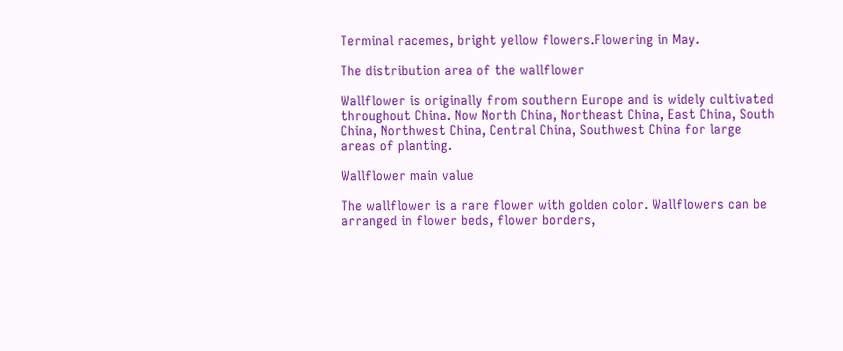Terminal racemes, bright yellow flowers.Flowering in May.

The distribution area of the wallflower

Wallflower is originally from southern Europe and is widely cultivated throughout China. Now North China, Northeast China, East China, South China, Northwest China, Central China, Southwest China for large areas of planting.

Wallflower main value

The wallflower is a rare flower with golden color. Wallflowers can be arranged in flower beds, flower borders,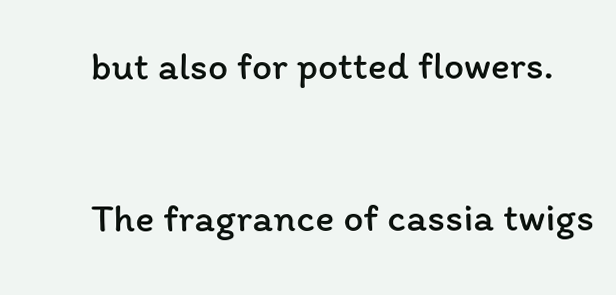but also for potted flowers.

The fragrance of cassia twigs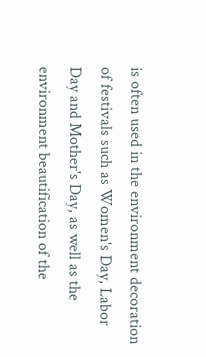is often used in the environment decoration of festivals such as Women's Day, Labor Day and Mother's Day, as well as the environment beautification of the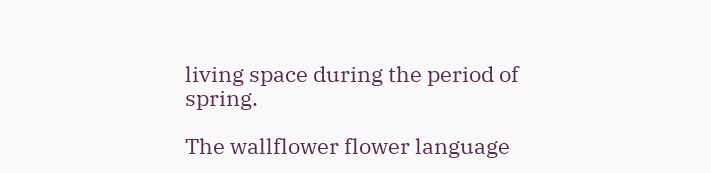living space during the period of spring.

The wallflower flower language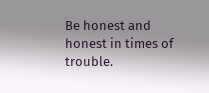Be honest and honest in times of trouble.